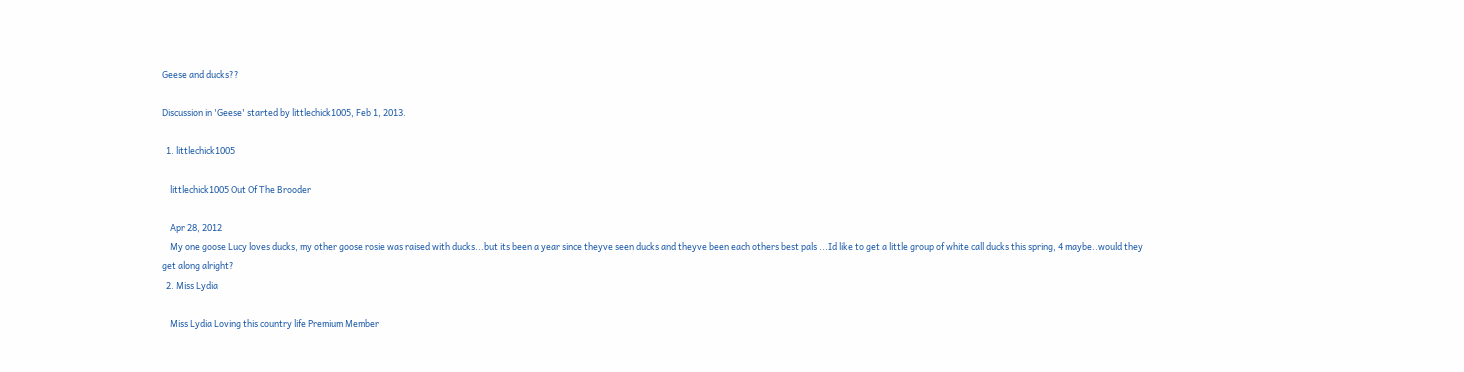Geese and ducks??

Discussion in 'Geese' started by littlechick1005, Feb 1, 2013.

  1. littlechick1005

    littlechick1005 Out Of The Brooder

    Apr 28, 2012
    My one goose Lucy loves ducks, my other goose rosie was raised with ducks...but its been a year since theyve seen ducks and theyve been each others best pals ...Id like to get a little group of white call ducks this spring, 4 maybe..would they get along alright?
  2. Miss Lydia

    Miss Lydia Loving this country life Premium Member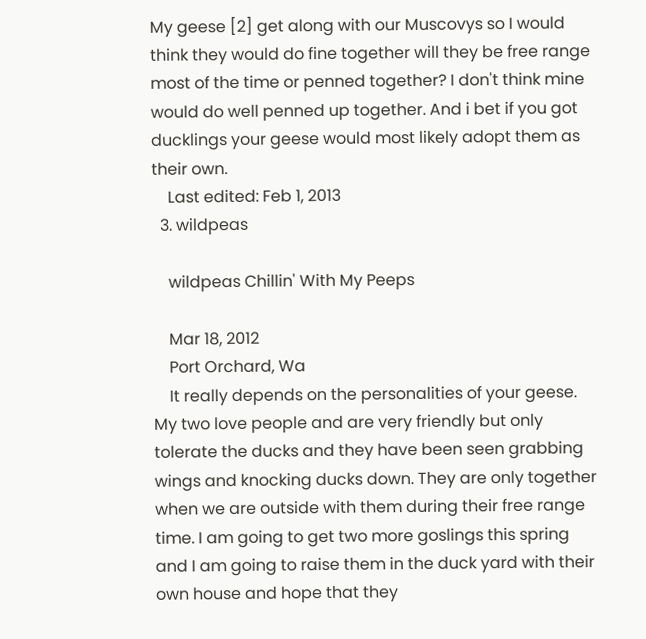My geese [2] get along with our Muscovys so I would think they would do fine together will they be free range most of the time or penned together? I don't think mine would do well penned up together. And i bet if you got ducklings your geese would most likely adopt them as their own.
    Last edited: Feb 1, 2013
  3. wildpeas

    wildpeas Chillin' With My Peeps

    Mar 18, 2012
    Port Orchard, Wa
    It really depends on the personalities of your geese. My two love people and are very friendly but only tolerate the ducks and they have been seen grabbing wings and knocking ducks down. They are only together when we are outside with them during their free range time. I am going to get two more goslings this spring and I am going to raise them in the duck yard with their own house and hope that they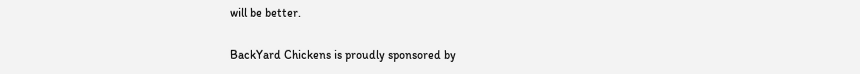will be better.

BackYard Chickens is proudly sponsored by